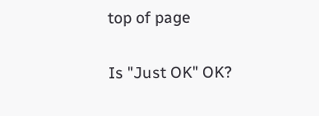top of page

Is "Just OK" OK?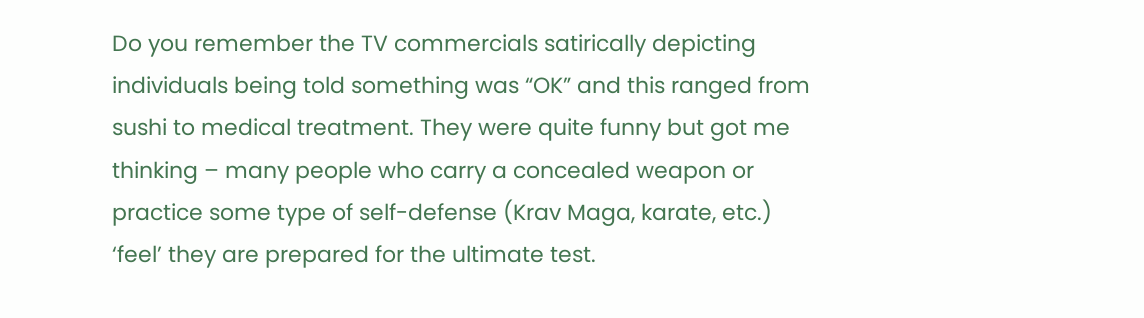Do you remember the TV commercials satirically depicting individuals being told something was “OK” and this ranged from sushi to medical treatment. They were quite funny but got me thinking – many people who carry a concealed weapon or practice some type of self-defense (Krav Maga, karate, etc.) ‘feel’ they are prepared for the ultimate test.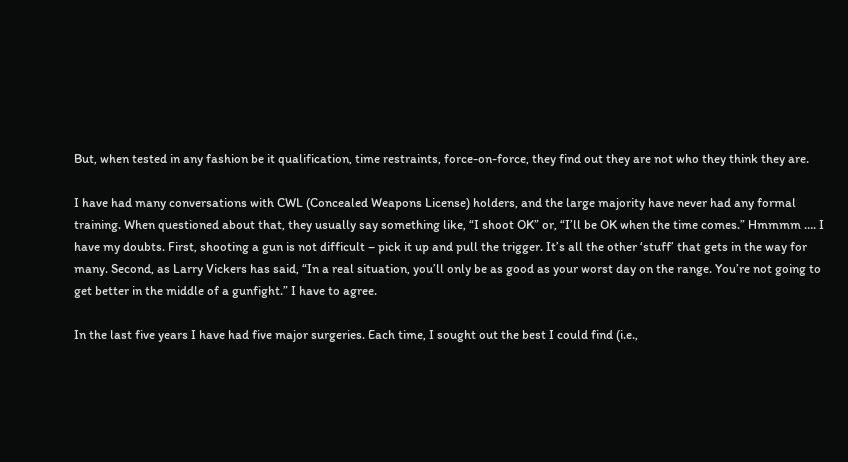But, when tested in any fashion be it qualification, time restraints, force-on-force, they find out they are not who they think they are.

I have had many conversations with CWL (Concealed Weapons License) holders, and the large majority have never had any formal training. When questioned about that, they usually say something like, “I shoot OK” or, “I’ll be OK when the time comes.” Hmmmm …. I have my doubts. First, shooting a gun is not difficult – pick it up and pull the trigger. It’s all the other ‘stuff’ that gets in the way for many. Second, as Larry Vickers has said, “In a real situation, you’ll only be as good as your worst day on the range. You’re not going to get better in the middle of a gunfight.” I have to agree.

In the last five years I have had five major surgeries. Each time, I sought out the best I could find (i.e.,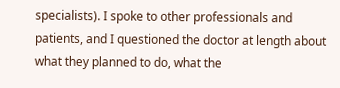specialists). I spoke to other professionals and patients, and I questioned the doctor at length about what they planned to do, what the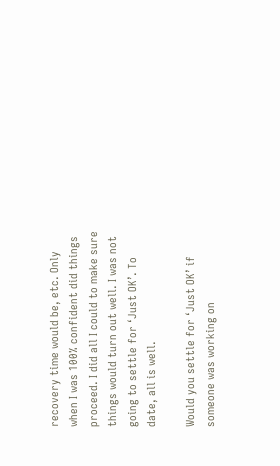recovery time would be, etc. Only when I was 100% confident did things proceed. I did all I could to make sure things would turn out well. I was not going to settle for ‘Just OK’. To date, all is well.

Would you settle for ‘Just OK’ if someone was working on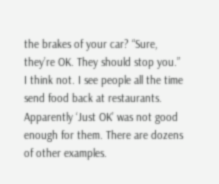the brakes of your car? “Sure, they’re OK. They should stop you.” I think not. I see people all the time send food back at restaurants. Apparently ‘Just OK’ was not good enough for them. There are dozens of other examples.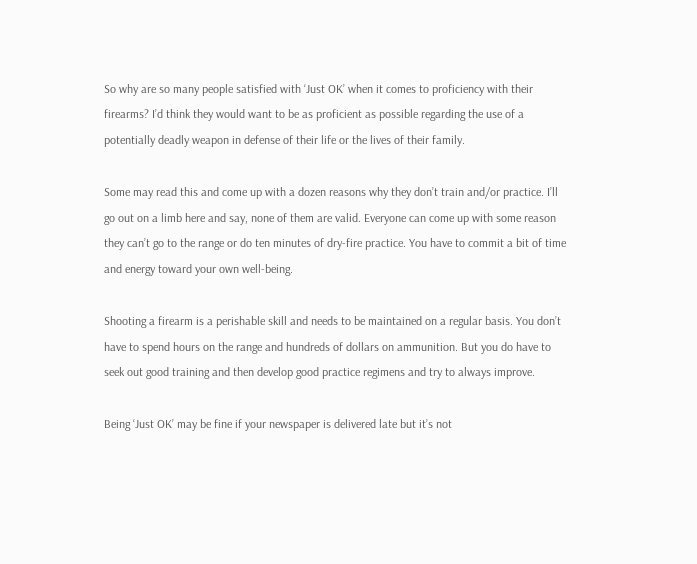So why are so many people satisfied with ‘Just OK’ when it comes to proficiency with their firearms? I’d think they would want to be as proficient as possible regarding the use of a potentially deadly weapon in defense of their life or the lives of their family.

Some may read this and come up with a dozen reasons why they don’t train and/or practice. I’ll go out on a limb here and say, none of them are valid. Everyone can come up with some reason they can’t go to the range or do ten minutes of dry-fire practice. You have to commit a bit of time and energy toward your own well-being.

Shooting a firearm is a perishable skill and needs to be maintained on a regular basis. You don’t have to spend hours on the range and hundreds of dollars on ammunition. But you do have to seek out good training and then develop good practice regimens and try to always improve.

Being ‘Just OK’ may be fine if your newspaper is delivered late but it’s not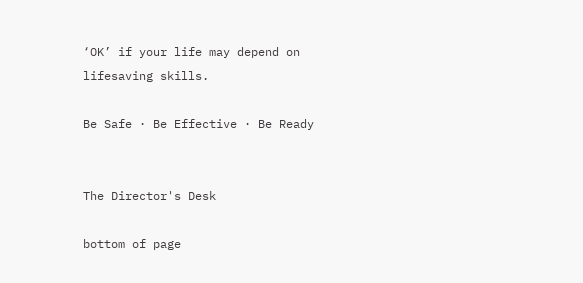‘OK’ if your life may depend on lifesaving skills.

Be Safe · Be Effective · Be Ready


The Director's Desk

bottom of page